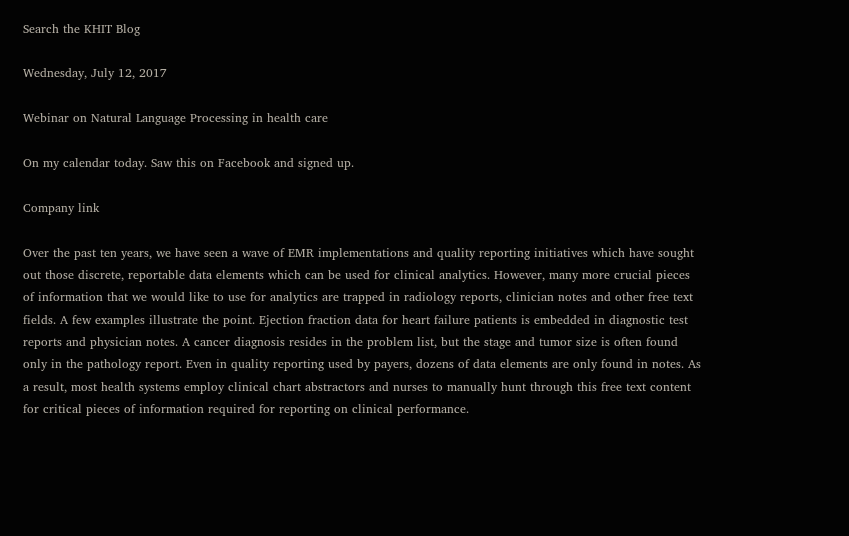Search the KHIT Blog

Wednesday, July 12, 2017

Webinar on Natural Language Processing in health care

On my calendar today. Saw this on Facebook and signed up.

Company link

Over the past ten years, we have seen a wave of EMR implementations and quality reporting initiatives which have sought out those discrete, reportable data elements which can be used for clinical analytics. However, many more crucial pieces of information that we would like to use for analytics are trapped in radiology reports, clinician notes and other free text fields. A few examples illustrate the point. Ejection fraction data for heart failure patients is embedded in diagnostic test reports and physician notes. A cancer diagnosis resides in the problem list, but the stage and tumor size is often found only in the pathology report. Even in quality reporting used by payers, dozens of data elements are only found in notes. As a result, most health systems employ clinical chart abstractors and nurses to manually hunt through this free text content for critical pieces of information required for reporting on clinical performance.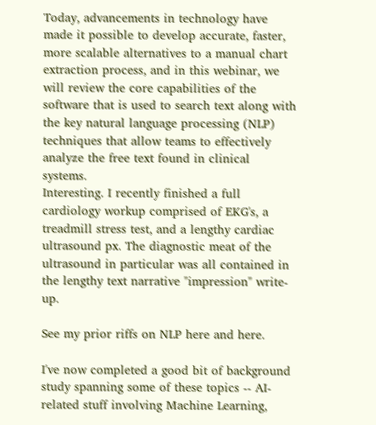Today, advancements in technology have made it possible to develop accurate, faster, more scalable alternatives to a manual chart extraction process, and in this webinar, we will review the core capabilities of the software that is used to search text along with the key natural language processing (NLP) techniques that allow teams to effectively analyze the free text found in clinical systems.
Interesting. I recently finished a full cardiology workup comprised of EKG's, a treadmill stress test, and a lengthy cardiac ultrasound px. The diagnostic meat of the ultrasound in particular was all contained in the lengthy text narrative "impression" write-up.

See my prior riffs on NLP here and here.

I've now completed a good bit of background study spanning some of these topics -- AI-related stuff involving Machine Learning,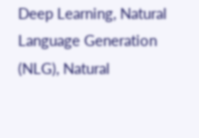Deep Learning, Natural Language Generation (NLG), Natural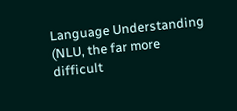Language Understanding (NLU, the far more difficult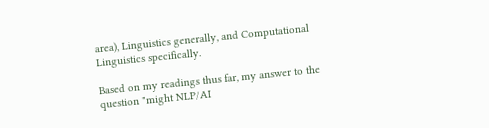area), Linguistics generally, and Computational Linguistics specifically.

Based on my readings thus far, my answer to the question "might NLP/AI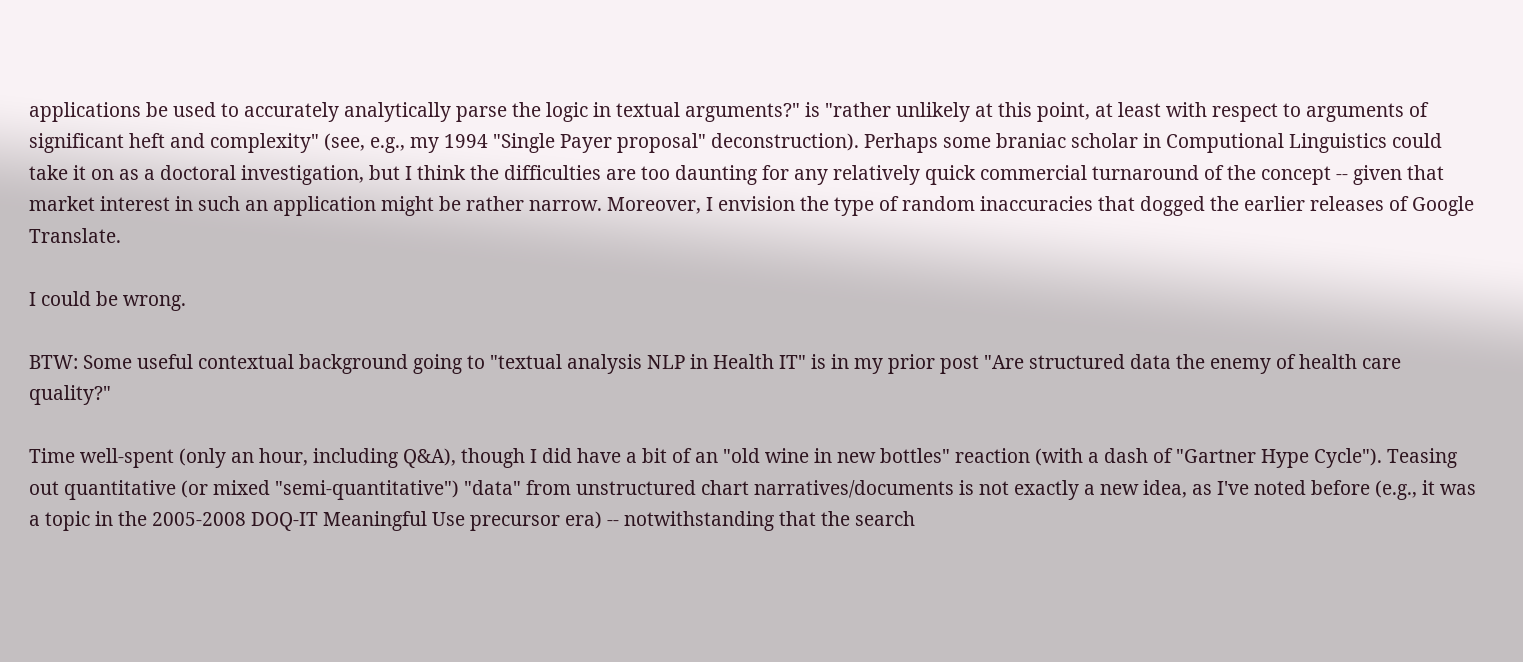applications be used to accurately analytically parse the logic in textual arguments?" is "rather unlikely at this point, at least with respect to arguments of significant heft and complexity" (see, e.g., my 1994 "Single Payer proposal" deconstruction). Perhaps some braniac scholar in Computional Linguistics could take it on as a doctoral investigation, but I think the difficulties are too daunting for any relatively quick commercial turnaround of the concept -- given that market interest in such an application might be rather narrow. Moreover, I envision the type of random inaccuracies that dogged the earlier releases of Google Translate.

I could be wrong.

BTW: Some useful contextual background going to "textual analysis NLP in Health IT" is in my prior post "Are structured data the enemy of health care quality?"

Time well-spent (only an hour, including Q&A), though I did have a bit of an "old wine in new bottles" reaction (with a dash of "Gartner Hype Cycle"). Teasing out quantitative (or mixed "semi-quantitative") "data" from unstructured chart narratives/documents is not exactly a new idea, as I've noted before (e.g., it was a topic in the 2005-2008 DOQ-IT Meaningful Use precursor era) -- notwithstanding that the search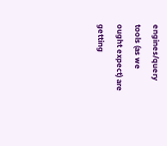engines/query tools (as we ought expect) are getting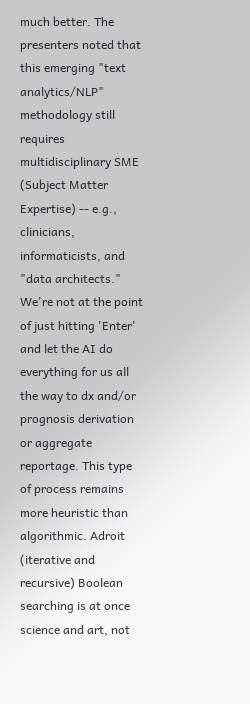much better. The presenters noted that this emerging "text analytics/NLP" methodology still requires multidisciplinary SME (Subject Matter Expertise) -- e.g., clinicians, informaticists, and "data architects." We're not at the point of just hitting 'Enter' and let the AI do everything for us all the way to dx and/or prognosis derivation or aggregate reportage. This type of process remains more heuristic than algorithmic. Adroit (iterative and recursive) Boolean searching is at once science and art, not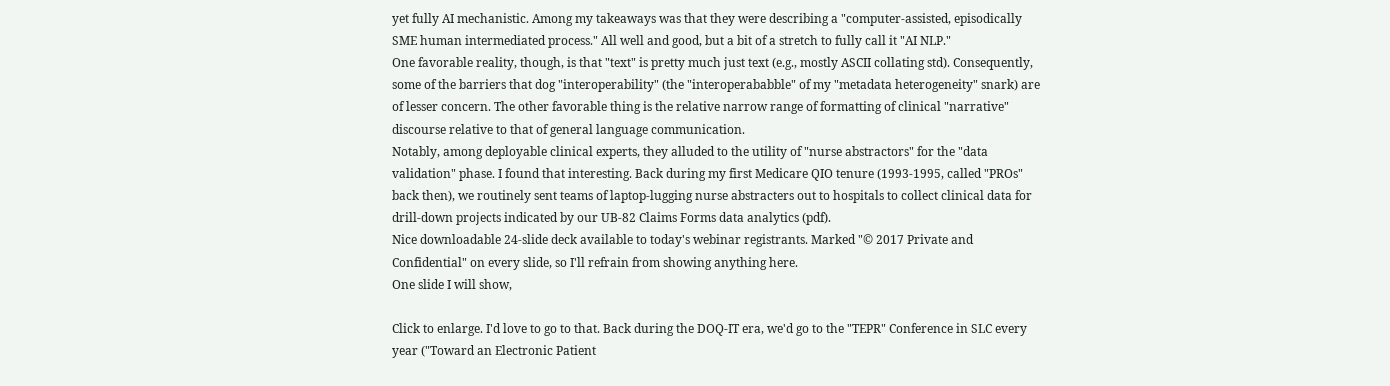yet fully AI mechanistic. Among my takeaways was that they were describing a "computer-assisted, episodically SME human intermediated process." All well and good, but a bit of a stretch to fully call it "AI NLP."
One favorable reality, though, is that "text" is pretty much just text (e.g., mostly ASCII collating std). Consequently, some of the barriers that dog "interoperability" (the "interoperababble" of my "metadata heterogeneity" snark) are of lesser concern. The other favorable thing is the relative narrow range of formatting of clinical "narrative" discourse relative to that of general language communication.
Notably, among deployable clinical experts, they alluded to the utility of "nurse abstractors" for the "data validation" phase. I found that interesting. Back during my first Medicare QIO tenure (1993-1995, called "PROs" back then), we routinely sent teams of laptop-lugging nurse abstracters out to hospitals to collect clinical data for drill-down projects indicated by our UB-82 Claims Forms data analytics (pdf).
Nice downloadable 24-slide deck available to today's webinar registrants. Marked "© 2017 Private and Confidential" on every slide, so I'll refrain from showing anything here.
One slide I will show,

Click to enlarge. I'd love to go to that. Back during the DOQ-IT era, we'd go to the "TEPR" Conference in SLC every year ("Toward an Electronic Patient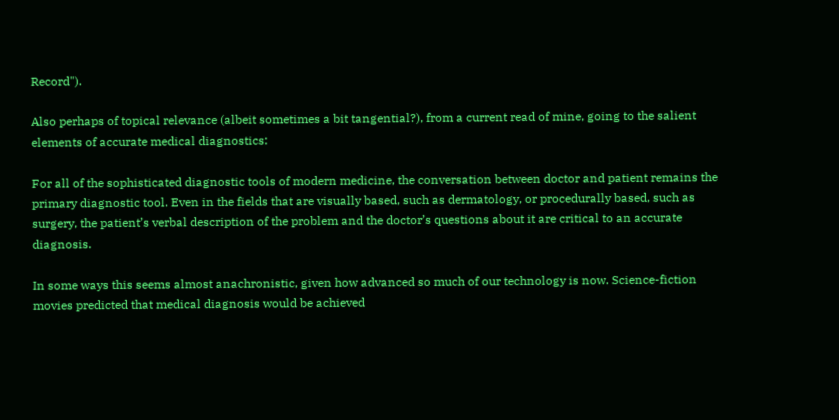Record").

Also perhaps of topical relevance (albeit sometimes a bit tangential?), from a current read of mine, going to the salient elements of accurate medical diagnostics:

For all of the sophisticated diagnostic tools of modern medicine, the conversation between doctor and patient remains the primary diagnostic tool. Even in the fields that are visually based, such as dermatology, or procedurally based, such as surgery, the patient’s verbal description of the problem and the doctor’s questions about it are critical to an accurate diagnosis.

In some ways this seems almost anachronistic, given how advanced so much of our technology is now. Science-fiction movies predicted that medical diagnosis would be achieved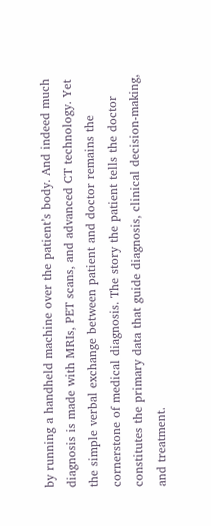by running a handheld machine over the patient’s body. And indeed much diagnosis is made with MRIs, PET scans, and advanced CT technology. Yet the simple verbal exchange between patient and doctor remains the cornerstone of medical diagnosis. The story the patient tells the doctor constitutes the primary data that guide diagnosis, clinical decision-making, and treatment.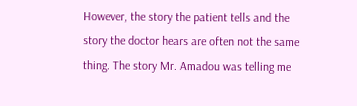However, the story the patient tells and the story the doctor hears are often not the same thing. The story Mr. Amadou was telling me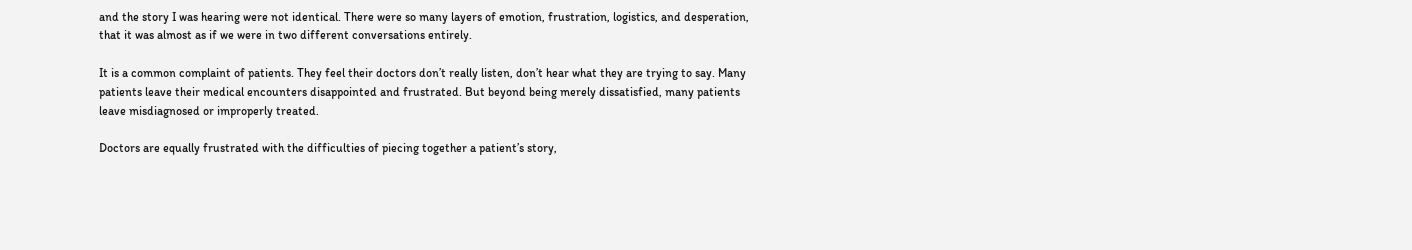and the story I was hearing were not identical. There were so many layers of emotion, frustration, logistics, and desperation, that it was almost as if we were in two different conversations entirely.

It is a common complaint of patients. They feel their doctors don’t really listen, don’t hear what they are trying to say. Many patients leave their medical encounters disappointed and frustrated. But beyond being merely dissatisfied, many patients leave misdiagnosed or improperly treated.

Doctors are equally frustrated with the difficulties of piecing together a patient’s story,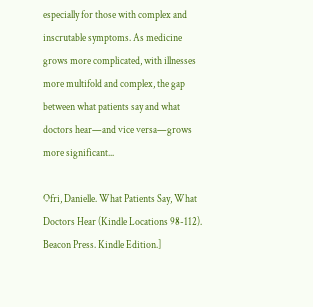especially for those with complex and inscrutable symptoms. As medicine grows more complicated, with illnesses more multifold and complex, the gap between what patients say and what doctors hear—and vice versa—grows more significant...

Ofri, Danielle. What Patients Say, What Doctors Hear (Kindle Locations 98-112). Beacon Press. Kindle Edition.]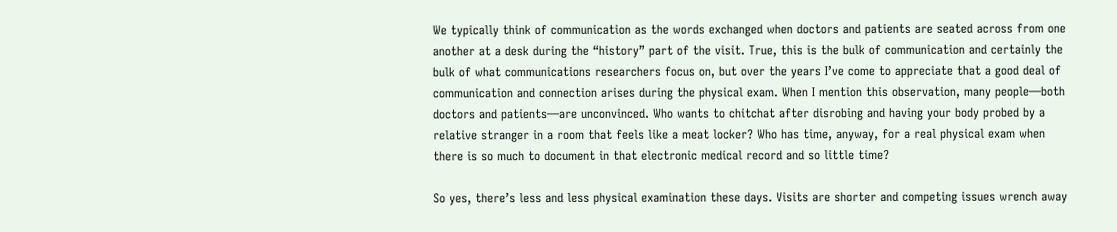We typically think of communication as the words exchanged when doctors and patients are seated across from one another at a desk during the “history” part of the visit. True, this is the bulk of communication and certainly the bulk of what communications researchers focus on, but over the years I’ve come to appreciate that a good deal of communication and connection arises during the physical exam. When I mention this observation, many people—both doctors and patients—are unconvinced. Who wants to chitchat after disrobing and having your body probed by a relative stranger in a room that feels like a meat locker? Who has time, anyway, for a real physical exam when there is so much to document in that electronic medical record and so little time?

So yes, there’s less and less physical examination these days. Visits are shorter and competing issues wrench away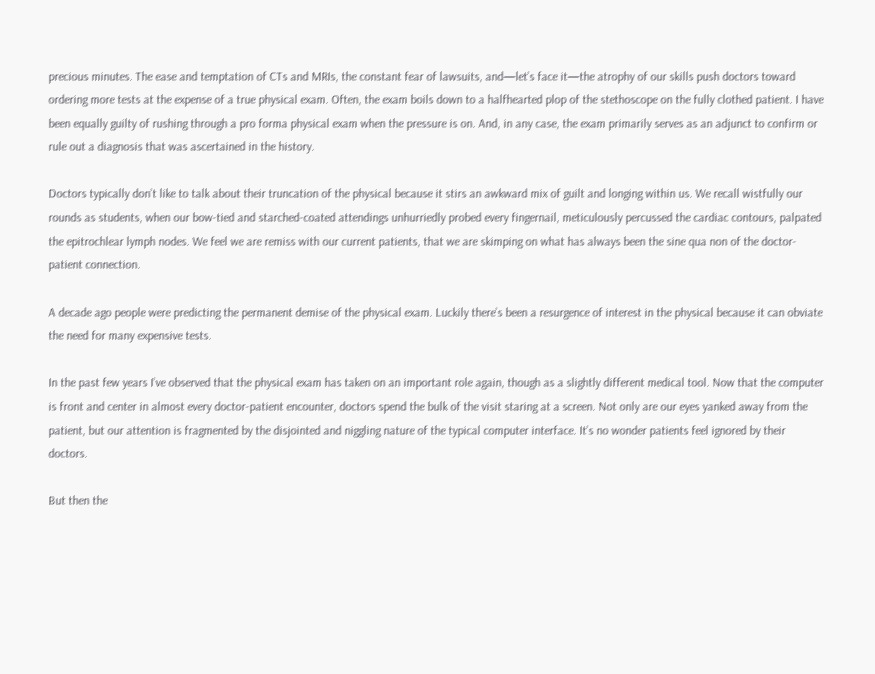precious minutes. The ease and temptation of CTs and MRIs, the constant fear of lawsuits, and—let’s face it—the atrophy of our skills push doctors toward ordering more tests at the expense of a true physical exam. Often, the exam boils down to a halfhearted plop of the stethoscope on the fully clothed patient. I have been equally guilty of rushing through a pro forma physical exam when the pressure is on. And, in any case, the exam primarily serves as an adjunct to confirm or rule out a diagnosis that was ascertained in the history.

Doctors typically don’t like to talk about their truncation of the physical because it stirs an awkward mix of guilt and longing within us. We recall wistfully our rounds as students, when our bow-tied and starched-coated attendings unhurriedly probed every fingernail, meticulously percussed the cardiac contours, palpated the epitrochlear lymph nodes. We feel we are remiss with our current patients, that we are skimping on what has always been the sine qua non of the doctor-patient connection.

A decade ago people were predicting the permanent demise of the physical exam. Luckily there’s been a resurgence of interest in the physical because it can obviate the need for many expensive tests.

In the past few years I’ve observed that the physical exam has taken on an important role again, though as a slightly different medical tool. Now that the computer is front and center in almost every doctor-patient encounter, doctors spend the bulk of the visit staring at a screen. Not only are our eyes yanked away from the patient, but our attention is fragmented by the disjointed and niggling nature of the typical computer interface. It’s no wonder patients feel ignored by their doctors.

But then the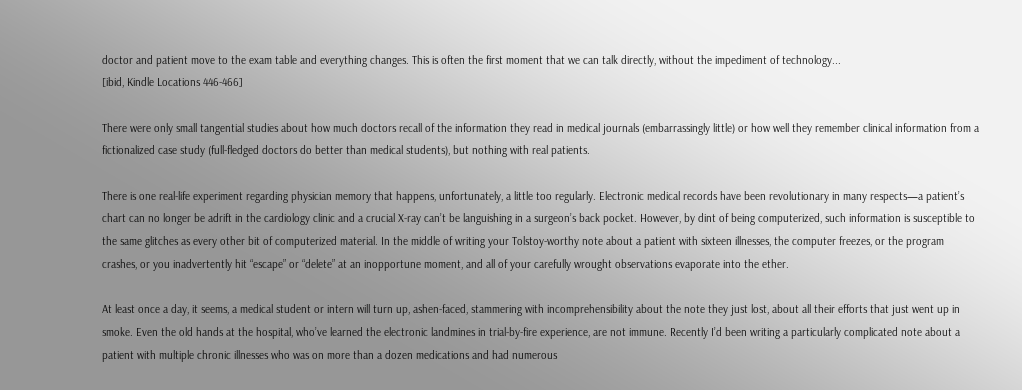doctor and patient move to the exam table and everything changes. This is often the first moment that we can talk directly, without the impediment of technology...
[ibid, Kindle Locations 446-466]

There were only small tangential studies about how much doctors recall of the information they read in medical journals (embarrassingly little) or how well they remember clinical information from a fictionalized case study (full-fledged doctors do better than medical students), but nothing with real patients.

There is one real-life experiment regarding physician memory that happens, unfortunately, a little too regularly. Electronic medical records have been revolutionary in many respects—a patient’s chart can no longer be adrift in the cardiology clinic and a crucial X-ray can’t be languishing in a surgeon’s back pocket. However, by dint of being computerized, such information is susceptible to the same glitches as every other bit of computerized material. In the middle of writing your Tolstoy-worthy note about a patient with sixteen illnesses, the computer freezes, or the program crashes, or you inadvertently hit “escape” or “delete” at an inopportune moment, and all of your carefully wrought observations evaporate into the ether.

At least once a day, it seems, a medical student or intern will turn up, ashen-faced, stammering with incomprehensibility about the note they just lost, about all their efforts that just went up in smoke. Even the old hands at the hospital, who’ve learned the electronic landmines in trial-by-fire experience, are not immune. Recently I’d been writing a particularly complicated note about a patient with multiple chronic illnesses who was on more than a dozen medications and had numerous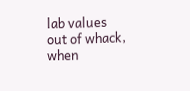lab values out of whack, when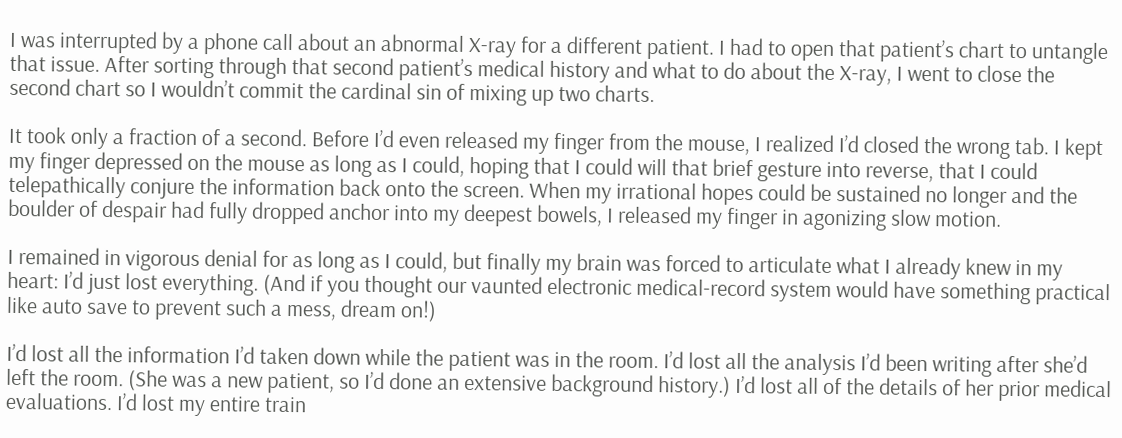I was interrupted by a phone call about an abnormal X-ray for a different patient. I had to open that patient’s chart to untangle that issue. After sorting through that second patient’s medical history and what to do about the X-ray, I went to close the second chart so I wouldn’t commit the cardinal sin of mixing up two charts.

It took only a fraction of a second. Before I’d even released my finger from the mouse, I realized I’d closed the wrong tab. I kept my finger depressed on the mouse as long as I could, hoping that I could will that brief gesture into reverse, that I could telepathically conjure the information back onto the screen. When my irrational hopes could be sustained no longer and the boulder of despair had fully dropped anchor into my deepest bowels, I released my finger in agonizing slow motion.

I remained in vigorous denial for as long as I could, but finally my brain was forced to articulate what I already knew in my heart: I’d just lost everything. (And if you thought our vaunted electronic medical-record system would have something practical like auto save to prevent such a mess, dream on!)

I’d lost all the information I’d taken down while the patient was in the room. I’d lost all the analysis I’d been writing after she’d left the room. (She was a new patient, so I’d done an extensive background history.) I’d lost all of the details of her prior medical evaluations. I’d lost my entire train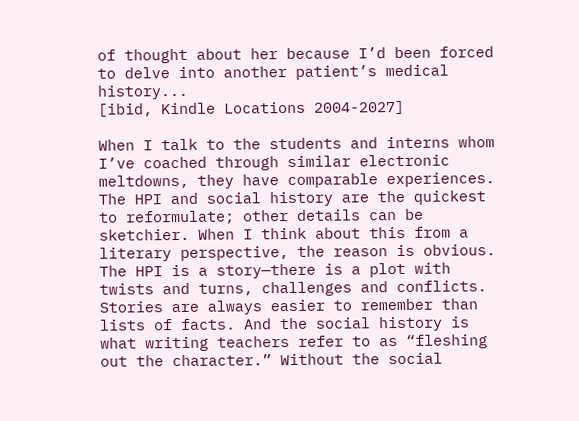of thought about her because I’d been forced to delve into another patient’s medical history...
[ibid, Kindle Locations 2004-2027]

When I talk to the students and interns whom I’ve coached through similar electronic meltdowns, they have comparable experiences. The HPI and social history are the quickest to reformulate; other details can be sketchier. When I think about this from a literary perspective, the reason is obvious. The HPI is a story—there is a plot with twists and turns, challenges and conflicts. Stories are always easier to remember than lists of facts. And the social history is what writing teachers refer to as “fleshing out the character.” Without the social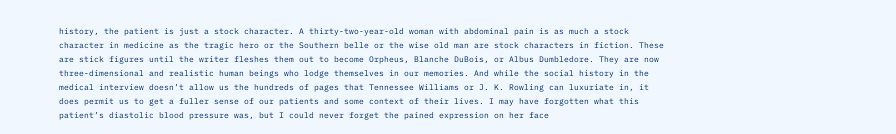history, the patient is just a stock character. A thirty-two-year-old woman with abdominal pain is as much a stock character in medicine as the tragic hero or the Southern belle or the wise old man are stock characters in fiction. These are stick figures until the writer fleshes them out to become Orpheus, Blanche DuBois, or Albus Dumbledore. They are now three-dimensional and realistic human beings who lodge themselves in our memories. And while the social history in the medical interview doesn’t allow us the hundreds of pages that Tennessee Williams or J. K. Rowling can luxuriate in, it does permit us to get a fuller sense of our patients and some context of their lives. I may have forgotten what this patient’s diastolic blood pressure was, but I could never forget the pained expression on her face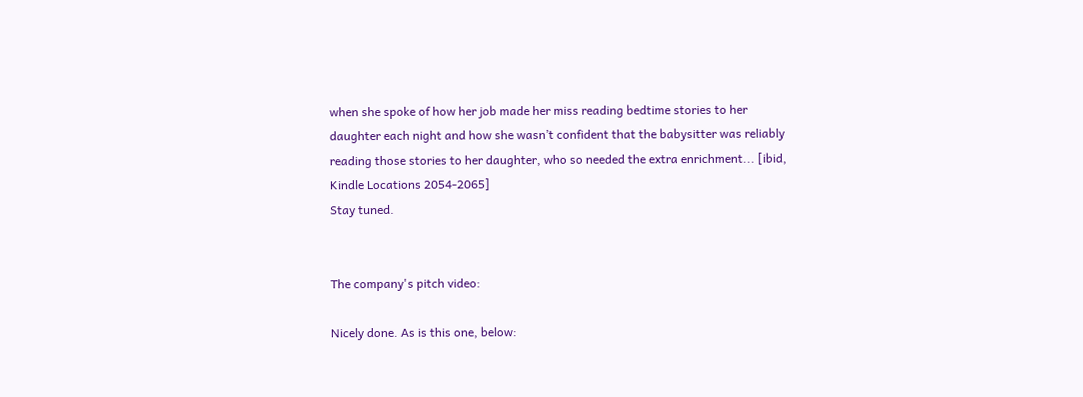when she spoke of how her job made her miss reading bedtime stories to her daughter each night and how she wasn’t confident that the babysitter was reliably reading those stories to her daughter, who so needed the extra enrichment... [ibid, Kindle Locations 2054-2065]
Stay tuned.


The company's pitch video:

Nicely done. As is this one, below: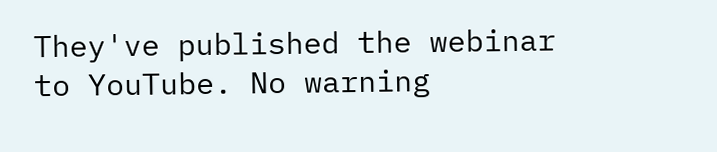They've published the webinar to YouTube. No warning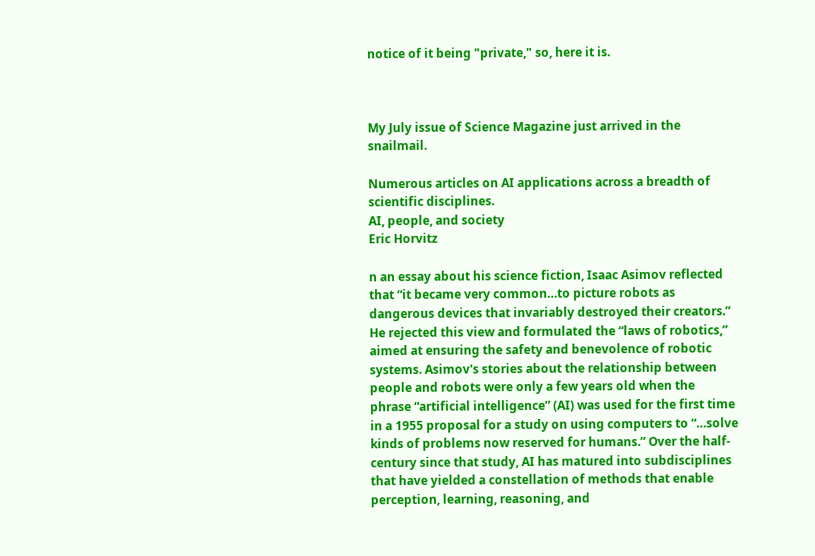notice of it being "private," so, here it is.



My July issue of Science Magazine just arrived in the snailmail.

Numerous articles on AI applications across a breadth of scientific disciplines.
AI, people, and society
Eric Horvitz

n an essay about his science fiction, Isaac Asimov reflected that “it became very common…to picture robots as dangerous devices that invariably destroyed their creators.” He rejected this view and formulated the “laws of robotics,” aimed at ensuring the safety and benevolence of robotic systems. Asimov's stories about the relationship between people and robots were only a few years old when the phrase “artificial intelligence” (AI) was used for the first time in a 1955 proposal for a study on using computers to “…solve kinds of problems now reserved for humans.” Over the half-century since that study, AI has matured into subdisciplines that have yielded a constellation of methods that enable perception, learning, reasoning, and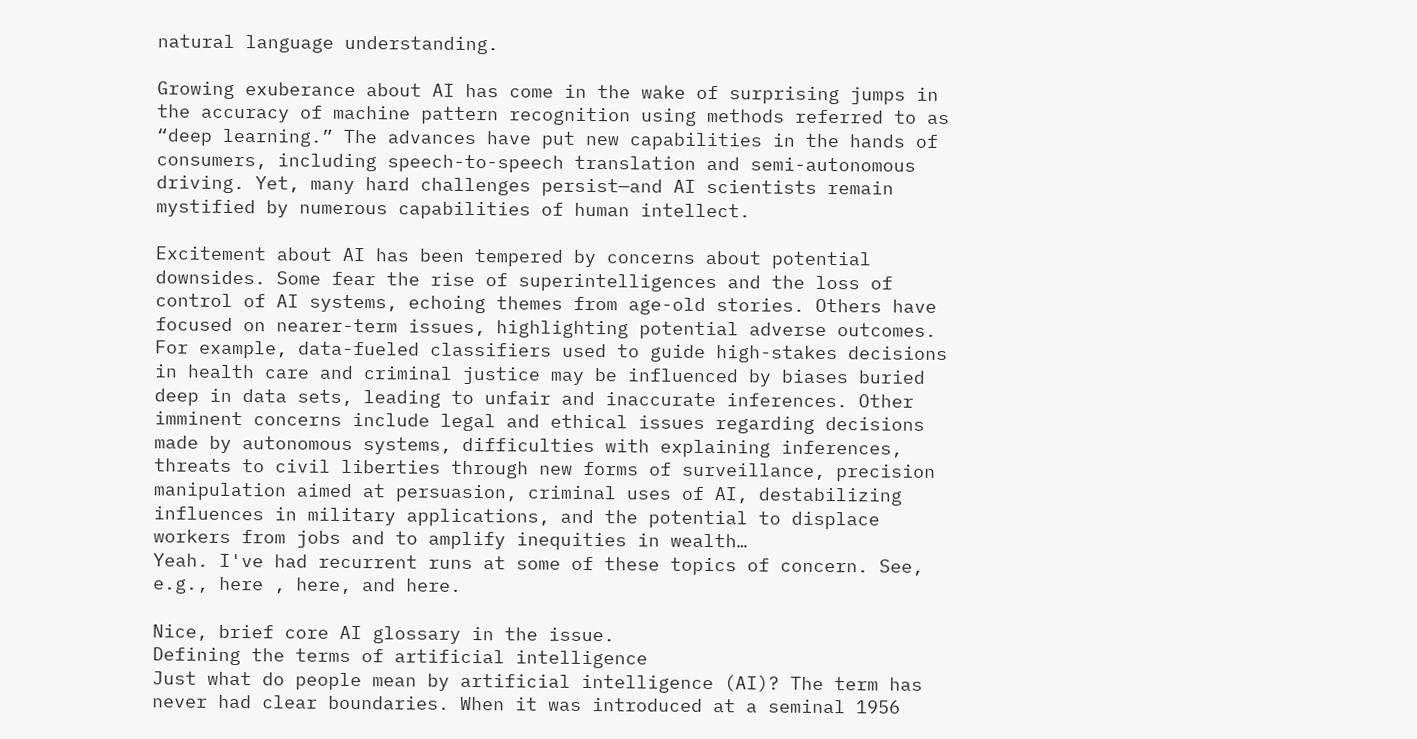natural language understanding.

Growing exuberance about AI has come in the wake of surprising jumps in the accuracy of machine pattern recognition using methods referred to as “deep learning.” The advances have put new capabilities in the hands of consumers, including speech-to-speech translation and semi-autonomous driving. Yet, many hard challenges persist—and AI scientists remain mystified by numerous capabilities of human intellect.

Excitement about AI has been tempered by concerns about potential downsides. Some fear the rise of superintelligences and the loss of control of AI systems, echoing themes from age-old stories. Others have focused on nearer-term issues, highlighting potential adverse outcomes. For example, data-fueled classifiers used to guide high-stakes decisions in health care and criminal justice may be influenced by biases buried deep in data sets, leading to unfair and inaccurate inferences. Other imminent concerns include legal and ethical issues regarding decisions made by autonomous systems, difficulties with explaining inferences, threats to civil liberties through new forms of surveillance, precision manipulation aimed at persuasion, criminal uses of AI, destabilizing influences in military applications, and the potential to displace workers from jobs and to amplify inequities in wealth…
Yeah. I've had recurrent runs at some of these topics of concern. See, e.g., here , here, and here.

Nice, brief core AI glossary in the issue.
Defining the terms of artificial intelligence
Just what do people mean by artificial intelligence (AI)? The term has never had clear boundaries. When it was introduced at a seminal 1956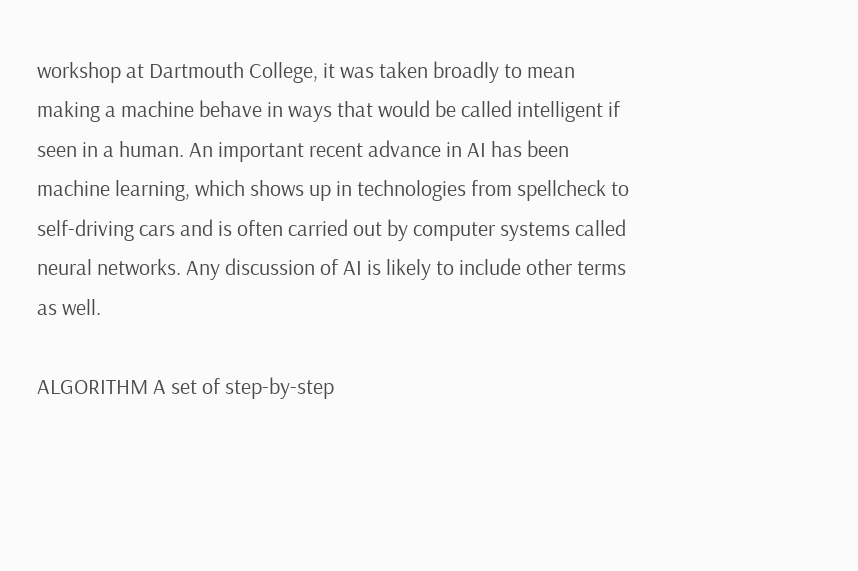workshop at Dartmouth College, it was taken broadly to mean making a machine behave in ways that would be called intelligent if seen in a human. An important recent advance in AI has been machine learning, which shows up in technologies from spellcheck to self-driving cars and is often carried out by computer systems called neural networks. Any discussion of AI is likely to include other terms as well.

ALGORITHM A set of step-by-step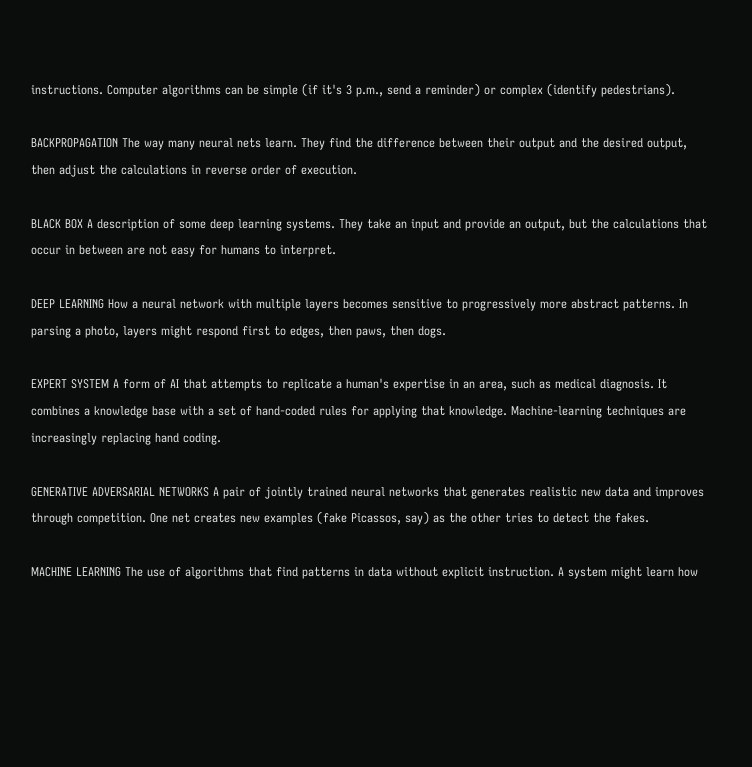instructions. Computer algorithms can be simple (if it's 3 p.m., send a reminder) or complex (identify pedestrians).

BACKPROPAGATION The way many neural nets learn. They find the difference between their output and the desired output, then adjust the calculations in reverse order of execution.

BLACK BOX A description of some deep learning systems. They take an input and provide an output, but the calculations that occur in between are not easy for humans to interpret.

DEEP LEARNING How a neural network with multiple layers becomes sensitive to progressively more abstract patterns. In parsing a photo, layers might respond first to edges, then paws, then dogs.

EXPERT SYSTEM A form of AI that attempts to replicate a human's expertise in an area, such as medical diagnosis. It combines a knowledge base with a set of hand-coded rules for applying that knowledge. Machine-learning techniques are increasingly replacing hand coding.

GENERATIVE ADVERSARIAL NETWORKS A pair of jointly trained neural networks that generates realistic new data and improves through competition. One net creates new examples (fake Picassos, say) as the other tries to detect the fakes.

MACHINE LEARNING The use of algorithms that find patterns in data without explicit instruction. A system might learn how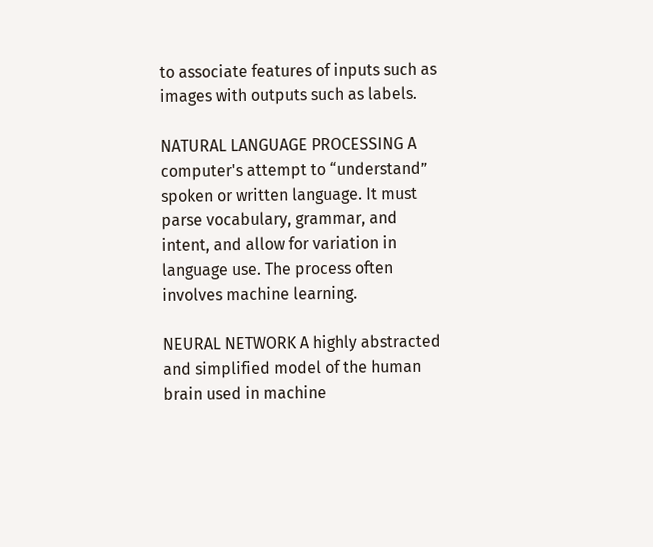to associate features of inputs such as images with outputs such as labels.

NATURAL LANGUAGE PROCESSING A computer's attempt to “understand” spoken or written language. It must parse vocabulary, grammar, and intent, and allow for variation in language use. The process often involves machine learning.

NEURAL NETWORK A highly abstracted and simplified model of the human brain used in machine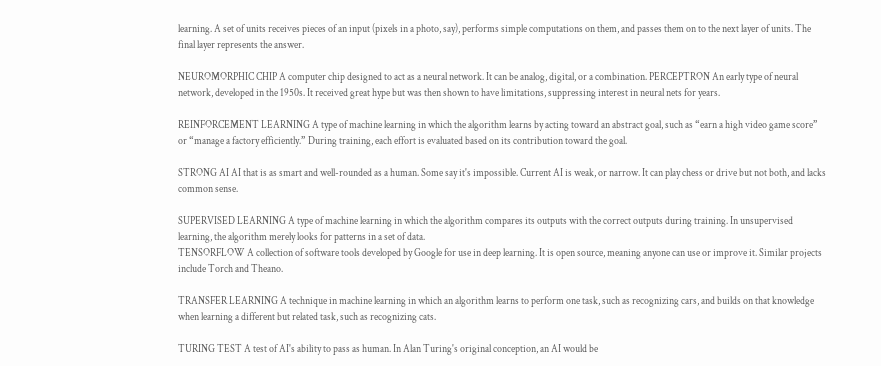learning. A set of units receives pieces of an input (pixels in a photo, say), performs simple computations on them, and passes them on to the next layer of units. The final layer represents the answer.

NEUROMORPHIC CHIP A computer chip designed to act as a neural network. It can be analog, digital, or a combination. PERCEPTRON An early type of neural network, developed in the 1950s. It received great hype but was then shown to have limitations, suppressing interest in neural nets for years.

REINFORCEMENT LEARNING A type of machine learning in which the algorithm learns by acting toward an abstract goal, such as “earn a high video game score” or “manage a factory efficiently.” During training, each effort is evaluated based on its contribution toward the goal.

STRONG AI AI that is as smart and well-rounded as a human. Some say it's impossible. Current AI is weak, or narrow. It can play chess or drive but not both, and lacks common sense.

SUPERVISED LEARNING A type of machine learning in which the algorithm compares its outputs with the correct outputs during training. In unsupervised learning, the algorithm merely looks for patterns in a set of data.
TENSORFLOW A collection of software tools developed by Google for use in deep learning. It is open source, meaning anyone can use or improve it. Similar projects include Torch and Theano.

TRANSFER LEARNING A technique in machine learning in which an algorithm learns to perform one task, such as recognizing cars, and builds on that knowledge when learning a different but related task, such as recognizing cats.

TURING TEST A test of AI's ability to pass as human. In Alan Turing's original conception, an AI would be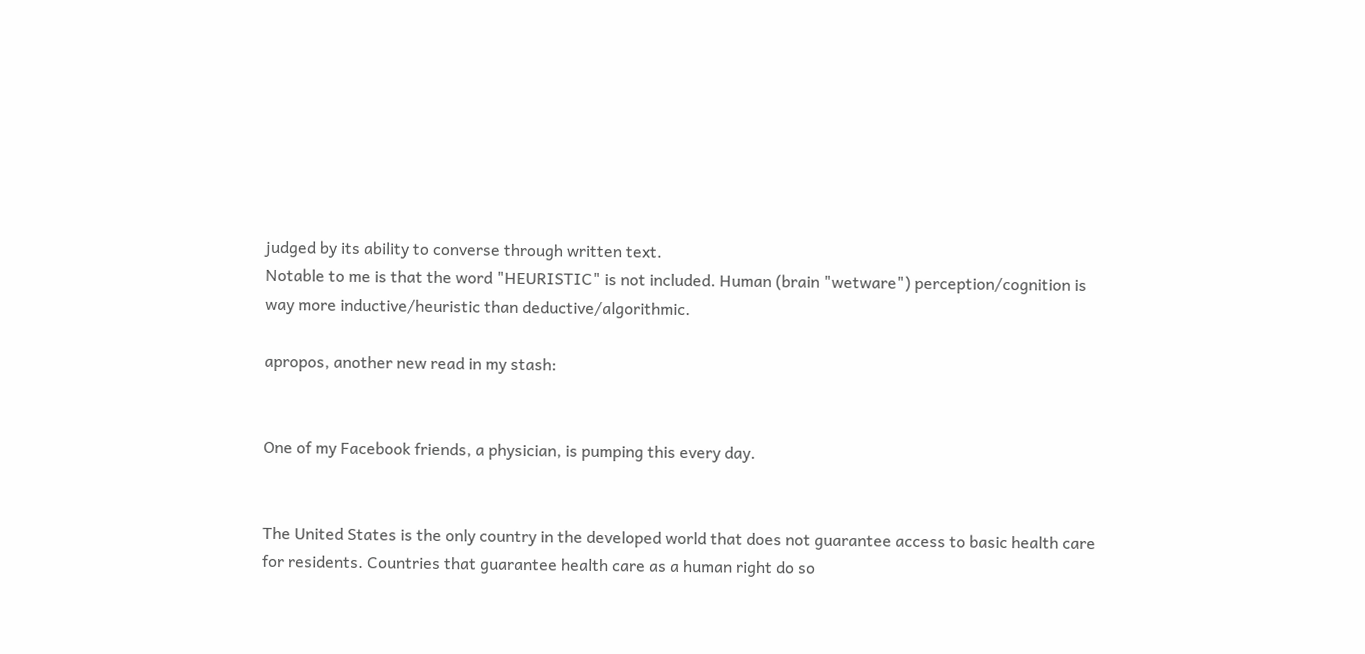judged by its ability to converse through written text.
Notable to me is that the word "HEURISTIC" is not included. Human (brain "wetware") perception/cognition is way more inductive/heuristic than deductive/algorithmic.

apropos, another new read in my stash:


One of my Facebook friends, a physician, is pumping this every day.


The United States is the only country in the developed world that does not guarantee access to basic health care for residents. Countries that guarantee health care as a human right do so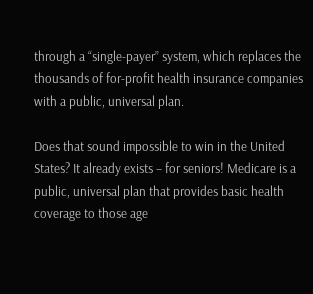through a “single-payer” system, which replaces the thousands of for-profit health insurance companies with a public, universal plan.

Does that sound impossible to win in the United States? It already exists – for seniors! Medicare is a public, universal plan that provides basic health coverage to those age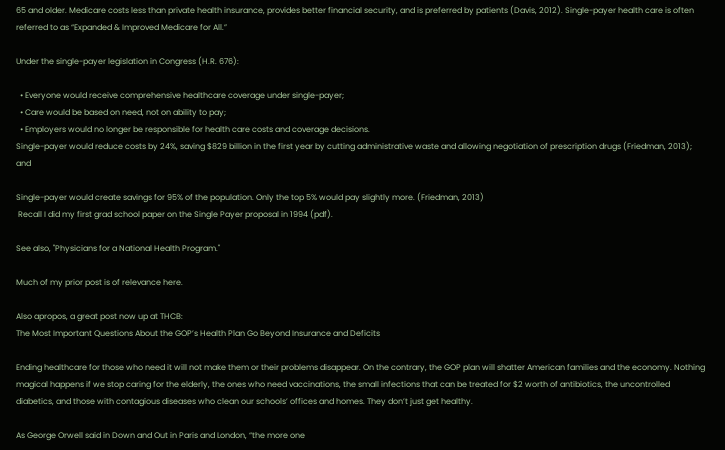65 and older. Medicare costs less than private health insurance, provides better financial security, and is preferred by patients (Davis, 2012). Single-payer health care is often referred to as “Expanded & Improved Medicare for All.”

Under the single-payer legislation in Congress (H.R. 676):

  • Everyone would receive comprehensive healthcare coverage under single-payer;
  • Care would be based on need, not on ability to pay;
  • Employers would no longer be responsible for health care costs and coverage decisions.
Single-payer would reduce costs by 24%, saving $829 billion in the first year by cutting administrative waste and allowing negotiation of prescription drugs (Friedman, 2013); and

Single-payer would create savings for 95% of the population. Only the top 5% would pay slightly more. (Friedman, 2013)
 Recall I did my first grad school paper on the Single Payer proposal in 1994 (pdf).

See also, "Physicians for a National Health Program."

Much of my prior post is of relevance here.

Also apropos, a great post now up at THCB:
The Most Important Questions About the GOP’s Health Plan Go Beyond Insurance and Deficits

Ending healthcare for those who need it will not make them or their problems disappear. On the contrary, the GOP plan will shatter American families and the economy. Nothing magical happens if we stop caring for the elderly, the ones who need vaccinations, the small infections that can be treated for $2 worth of antibiotics, the uncontrolled diabetics, and those with contagious diseases who clean our schools’ offices and homes. They don’t just get healthy.

As George Orwell said in Down and Out in Paris and London, “the more one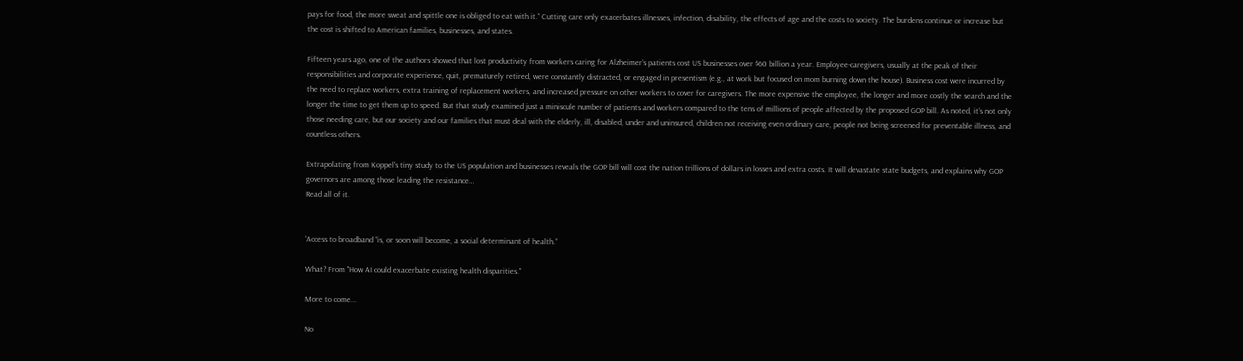pays for food, the more sweat and spittle one is obliged to eat with it.” Cutting care only exacerbates illnesses, infection, disability, the effects of age and the costs to society. The burdens continue or increase but the cost is shifted to American families, businesses, and states.

Fifteen years ago, one of the authors showed that lost productivity from workers caring for Alzheimer’s patients cost US businesses over $60 billion a year. Employee-caregivers, usually at the peak of their responsibilities and corporate experience, quit, prematurely retired, were constantly distracted, or engaged in presentism (e.g., at work but focused on mom burning down the house). Business cost were incurred by the need to replace workers, extra training of replacement workers, and increased pressure on other workers to cover for caregivers. The more expensive the employee, the longer and more costly the search and the longer the time to get them up to speed. But that study examined just a miniscule number of patients and workers compared to the tens of millions of people affected by the proposed GOP bill. As noted, it’s not only those needing care, but our society and our families that must deal with the elderly, ill, disabled, under and uninsured, children not receiving even ordinary care, people not being screened for preventable illness, and countless others.

Extrapolating from Koppel’s tiny study to the US population and businesses reveals the GOP bill will cost the nation trillions of dollars in losses and extra costs. It will devastate state budgets, and explains why GOP governors are among those leading the resistance…
Read all of it.


'Access to broadband “is, or soon will become, a social determinant of health.”

What? From "How AI could exacerbate existing health disparities."

More to come...

No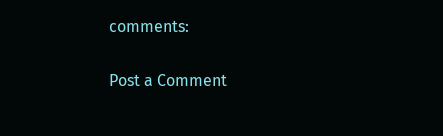comments:

Post a Comment